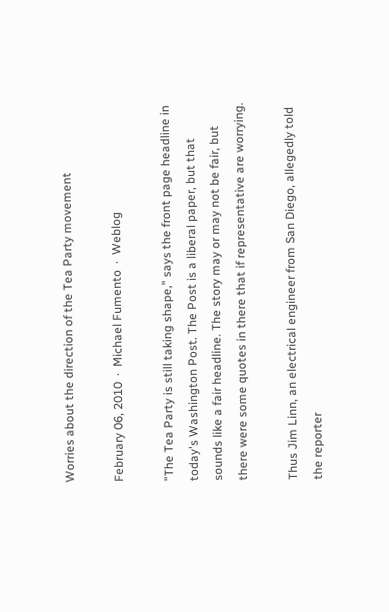Worries about the direction of the Tea Party movement

February 06, 2010  ·  Michael Fumento  ·  Weblog

"The Tea Party is still taking shape," says the front page headline in today's Washington Post. The Post is a liberal paper, but that sounds like a fair headline. The story may or may not be fair, but there were some quotes in there that if representative are worrying.

Thus Jim Linn, an electrical engineer from San Diego, allegedly told the reporter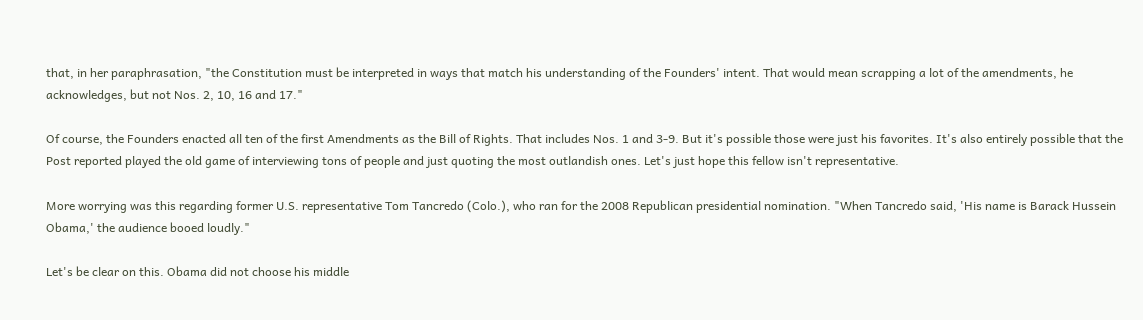that, in her paraphrasation, "the Constitution must be interpreted in ways that match his understanding of the Founders' intent. That would mean scrapping a lot of the amendments, he acknowledges, but not Nos. 2, 10, 16 and 17."

Of course, the Founders enacted all ten of the first Amendments as the Bill of Rights. That includes Nos. 1 and 3-9. But it's possible those were just his favorites. It's also entirely possible that the Post reported played the old game of interviewing tons of people and just quoting the most outlandish ones. Let's just hope this fellow isn't representative.

More worrying was this regarding former U.S. representative Tom Tancredo (Colo.), who ran for the 2008 Republican presidential nomination. "When Tancredo said, 'His name is Barack Hussein Obama,' the audience booed loudly."

Let's be clear on this. Obama did not choose his middle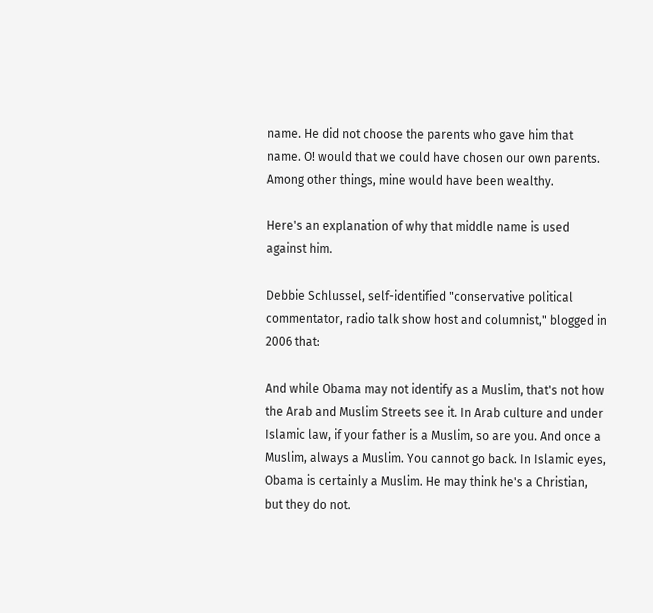name. He did not choose the parents who gave him that name. O! would that we could have chosen our own parents. Among other things, mine would have been wealthy.

Here's an explanation of why that middle name is used against him.

Debbie Schlussel, self-identified "conservative political commentator, radio talk show host and columnist," blogged in 2006 that:

And while Obama may not identify as a Muslim, that's not how the Arab and Muslim Streets see it. In Arab culture and under Islamic law, if your father is a Muslim, so are you. And once a Muslim, always a Muslim. You cannot go back. In Islamic eyes, Obama is certainly a Muslim. He may think he's a Christian, but they do not.